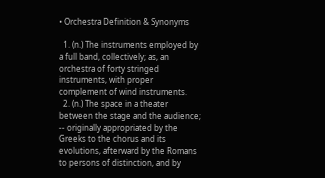• Orchestra Definition & Synonyms

  1. (n.) The instruments employed by a full band, collectively; as, an orchestra of forty stringed instruments, with proper complement of wind instruments.
  2. (n.) The space in a theater between the stage and the audience; -- originally appropriated by the Greeks to the chorus and its evolutions, afterward by the Romans to persons of distinction, and by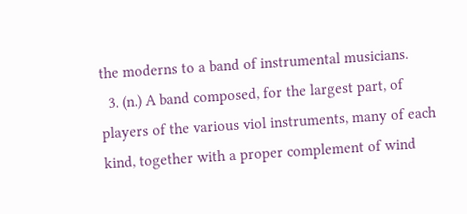the moderns to a band of instrumental musicians.
  3. (n.) A band composed, for the largest part, of players of the various viol instruments, many of each kind, together with a proper complement of wind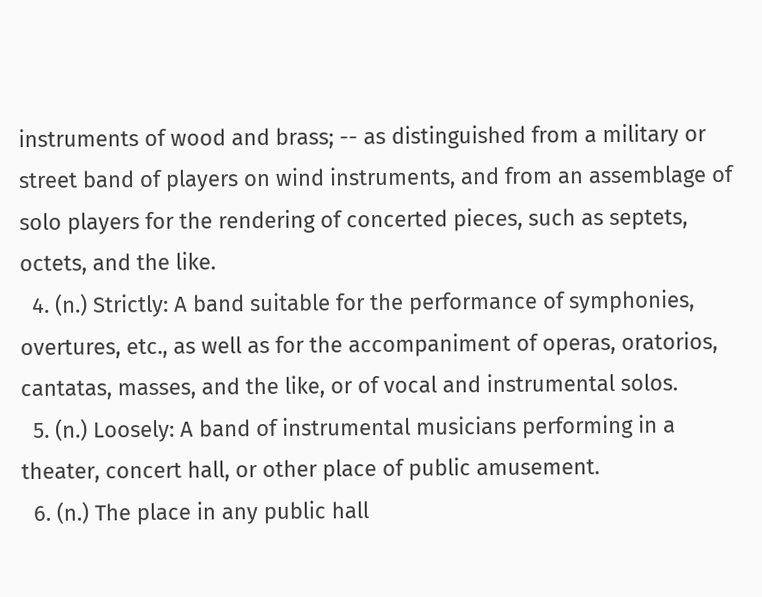instruments of wood and brass; -- as distinguished from a military or street band of players on wind instruments, and from an assemblage of solo players for the rendering of concerted pieces, such as septets, octets, and the like.
  4. (n.) Strictly: A band suitable for the performance of symphonies, overtures, etc., as well as for the accompaniment of operas, oratorios, cantatas, masses, and the like, or of vocal and instrumental solos.
  5. (n.) Loosely: A band of instrumental musicians performing in a theater, concert hall, or other place of public amusement.
  6. (n.) The place in any public hall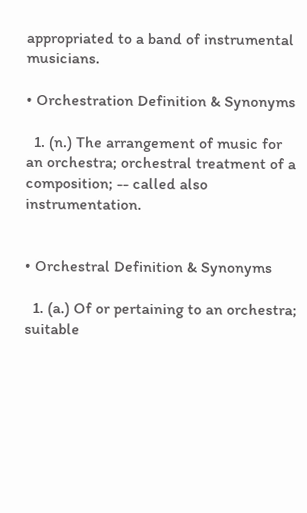appropriated to a band of instrumental musicians.

• Orchestration Definition & Synonyms

  1. (n.) The arrangement of music for an orchestra; orchestral treatment of a composition; -- called also instrumentation.


• Orchestral Definition & Synonyms

  1. (a.) Of or pertaining to an orchestra; suitable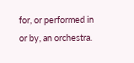for, or performed in or by, an orchestra.